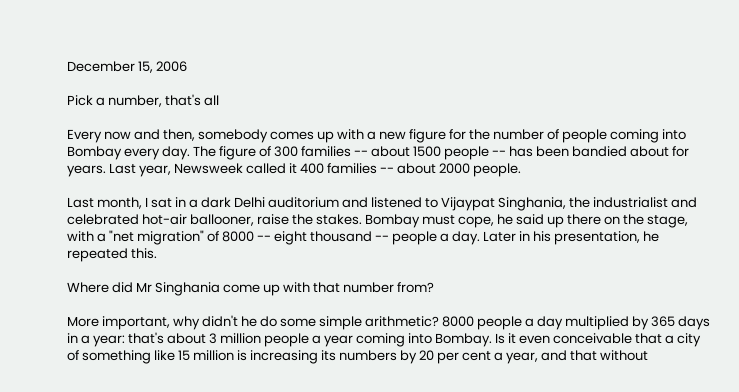December 15, 2006

Pick a number, that's all

Every now and then, somebody comes up with a new figure for the number of people coming into Bombay every day. The figure of 300 families -- about 1500 people -- has been bandied about for years. Last year, Newsweek called it 400 families -- about 2000 people.

Last month, I sat in a dark Delhi auditorium and listened to Vijaypat Singhania, the industrialist and celebrated hot-air ballooner, raise the stakes. Bombay must cope, he said up there on the stage, with a "net migration" of 8000 -- eight thousand -- people a day. Later in his presentation, he repeated this.

Where did Mr Singhania come up with that number from?

More important, why didn't he do some simple arithmetic? 8000 people a day multiplied by 365 days in a year: that's about 3 million people a year coming into Bombay. Is it even conceivable that a city of something like 15 million is increasing its numbers by 20 per cent a year, and that without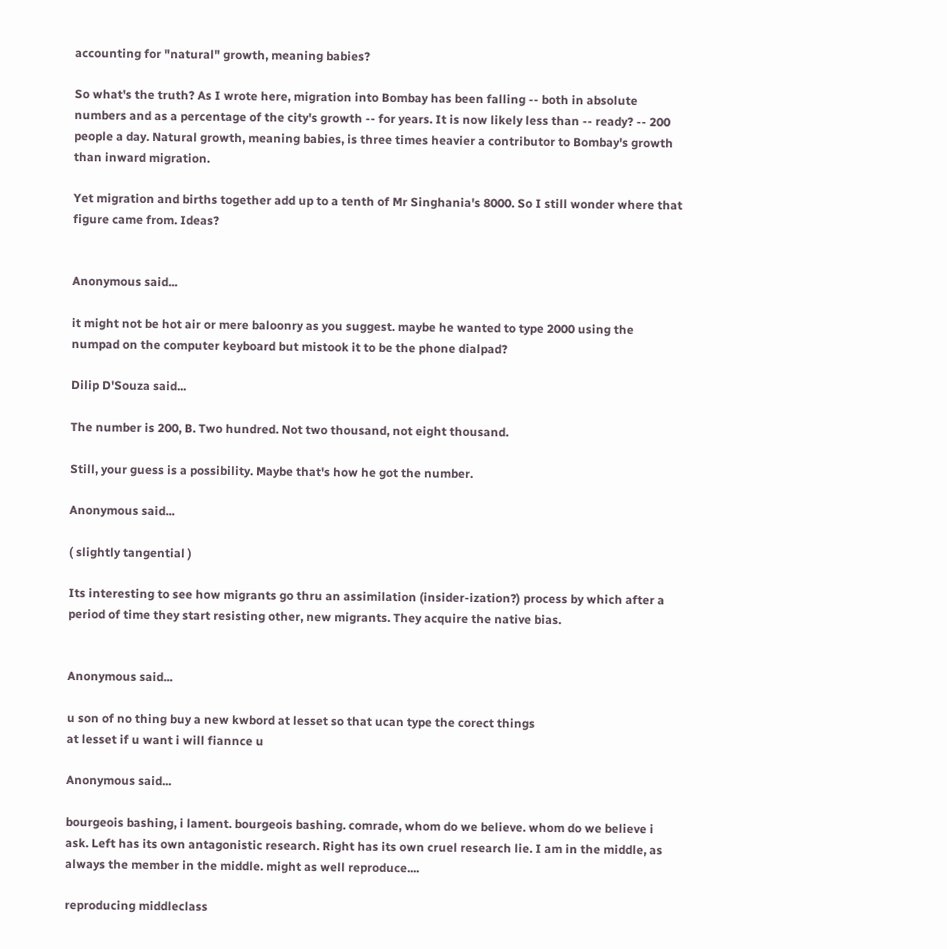accounting for "natural" growth, meaning babies?

So what's the truth? As I wrote here, migration into Bombay has been falling -- both in absolute numbers and as a percentage of the city's growth -- for years. It is now likely less than -- ready? -- 200 people a day. Natural growth, meaning babies, is three times heavier a contributor to Bombay's growth than inward migration.

Yet migration and births together add up to a tenth of Mr Singhania's 8000. So I still wonder where that figure came from. Ideas?


Anonymous said...

it might not be hot air or mere baloonry as you suggest. maybe he wanted to type 2000 using the numpad on the computer keyboard but mistook it to be the phone dialpad?

Dilip D'Souza said...

The number is 200, B. Two hundred. Not two thousand, not eight thousand.

Still, your guess is a possibility. Maybe that's how he got the number.

Anonymous said...

( slightly tangential )

Its interesting to see how migrants go thru an assimilation (insider-ization?) process by which after a period of time they start resisting other, new migrants. They acquire the native bias.


Anonymous said...

u son of no thing buy a new kwbord at lesset so that ucan type the corect things
at lesset if u want i will fiannce u

Anonymous said...

bourgeois bashing, i lament. bourgeois bashing. comrade, whom do we believe. whom do we believe i ask. Left has its own antagonistic research. Right has its own cruel research lie. I am in the middle, as always the member in the middle. might as well reproduce....

reproducing middleclass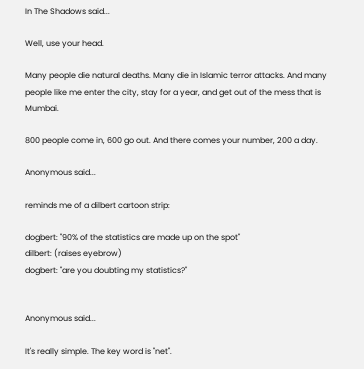In The Shadows said...

Well, use your head.

Many people die natural deaths. Many die in Islamic terror attacks. And many people like me enter the city, stay for a year, and get out of the mess that is Mumbai.

800 people come in, 600 go out. And there comes your number, 200 a day.

Anonymous said...

reminds me of a dilbert cartoon strip:

dogbert: "90% of the statistics are made up on the spot"
dilbert: (raises eyebrow)
dogbert: "are you doubting my statistics?"


Anonymous said...

It's really simple. The key word is "net".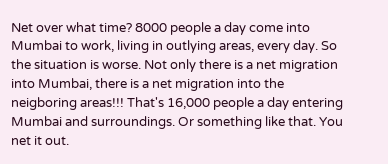Net over what time? 8000 people a day come into Mumbai to work, living in outlying areas, every day. So the situation is worse. Not only there is a net migration into Mumbai, there is a net migration into the neigboring areas!!! That's 16,000 people a day entering Mumbai and surroundings. Or something like that. You net it out.